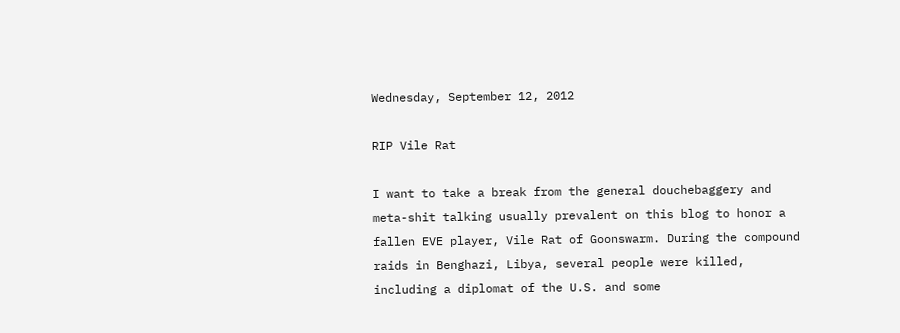Wednesday, September 12, 2012

RIP Vile Rat

I want to take a break from the general douchebaggery and meta-shit talking usually prevalent on this blog to honor a fallen EVE player, Vile Rat of Goonswarm. During the compound raids in Benghazi, Libya, several people were killed, including a diplomat of the U.S. and some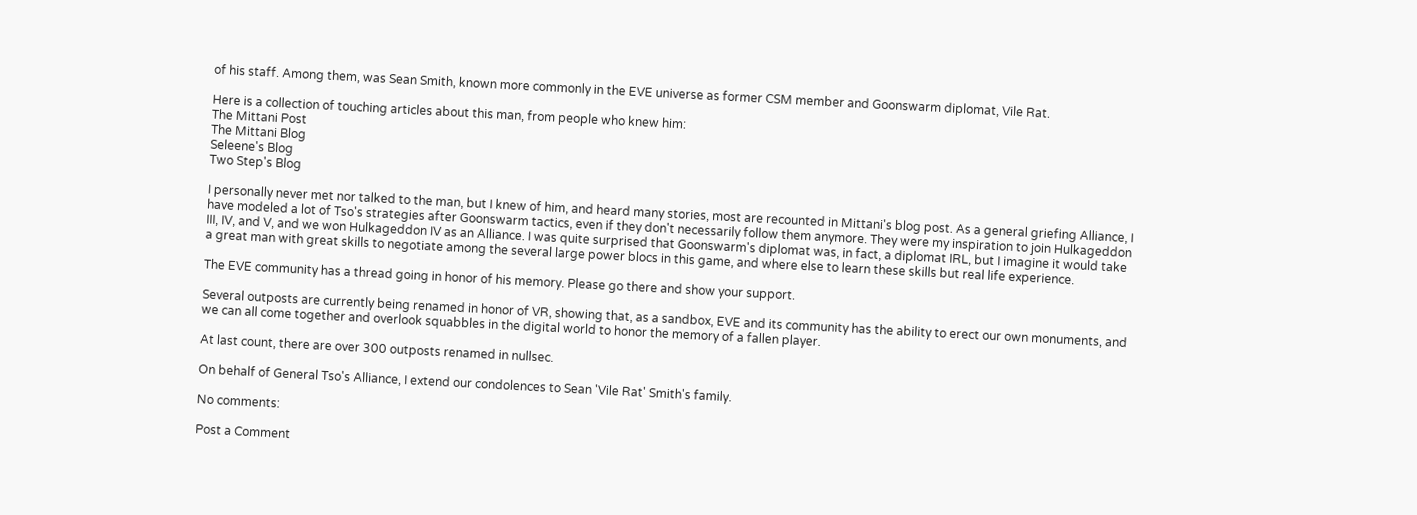of his staff. Among them, was Sean Smith, known more commonly in the EVE universe as former CSM member and Goonswarm diplomat, Vile Rat.

Here is a collection of touching articles about this man, from people who knew him:
The Mittani Post
The Mittani Blog
Seleene's Blog
Two Step's Blog

I personally never met nor talked to the man, but I knew of him, and heard many stories, most are recounted in Mittani's blog post. As a general griefing Alliance, I have modeled a lot of Tso's strategies after Goonswarm tactics, even if they don't necessarily follow them anymore. They were my inspiration to join Hulkageddon III, IV, and V, and we won Hulkageddon IV as an Alliance. I was quite surprised that Goonswarm's diplomat was, in fact, a diplomat IRL, but I imagine it would take a great man with great skills to negotiate among the several large power blocs in this game, and where else to learn these skills but real life experience.

The EVE community has a thread going in honor of his memory. Please go there and show your support.

Several outposts are currently being renamed in honor of VR, showing that, as a sandbox, EVE and its community has the ability to erect our own monuments, and we can all come together and overlook squabbles in the digital world to honor the memory of a fallen player.

At last count, there are over 300 outposts renamed in nullsec.

On behalf of General Tso's Alliance, I extend our condolences to Sean 'Vile Rat' Smith's family.

No comments:

Post a Comment